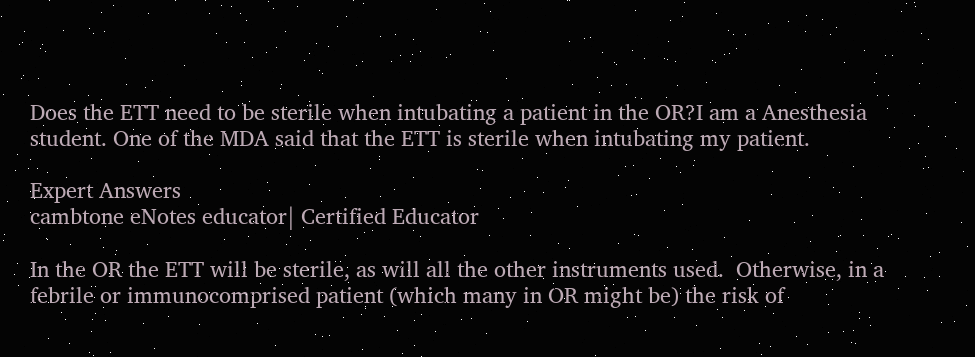Does the ETT need to be sterile when intubating a patient in the OR?I am a Anesthesia student. One of the MDA said that the ETT is sterile when intubating my patient.

Expert Answers
cambtone eNotes educator| Certified Educator

In the OR the ETT will be sterile, as will all the other instruments used.  Otherwise, in a febrile or immunocomprised patient (which many in OR might be) the risk of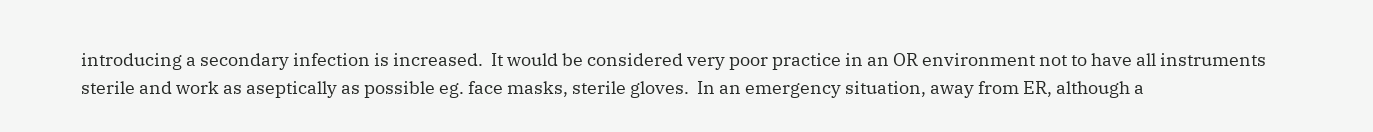introducing a secondary infection is increased.  It would be considered very poor practice in an OR environment not to have all instruments sterile and work as aseptically as possible eg. face masks, sterile gloves.  In an emergency situation, away from ER, although a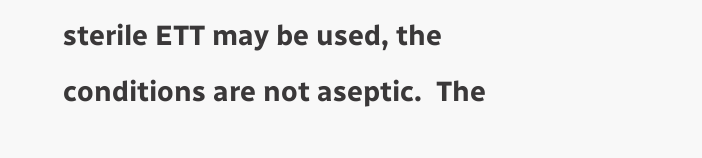sterile ETT may be used, the conditions are not aseptic.  The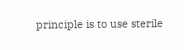principle is to use sterile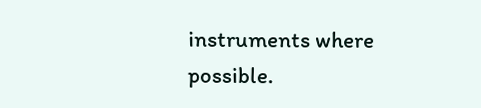instruments where possible.